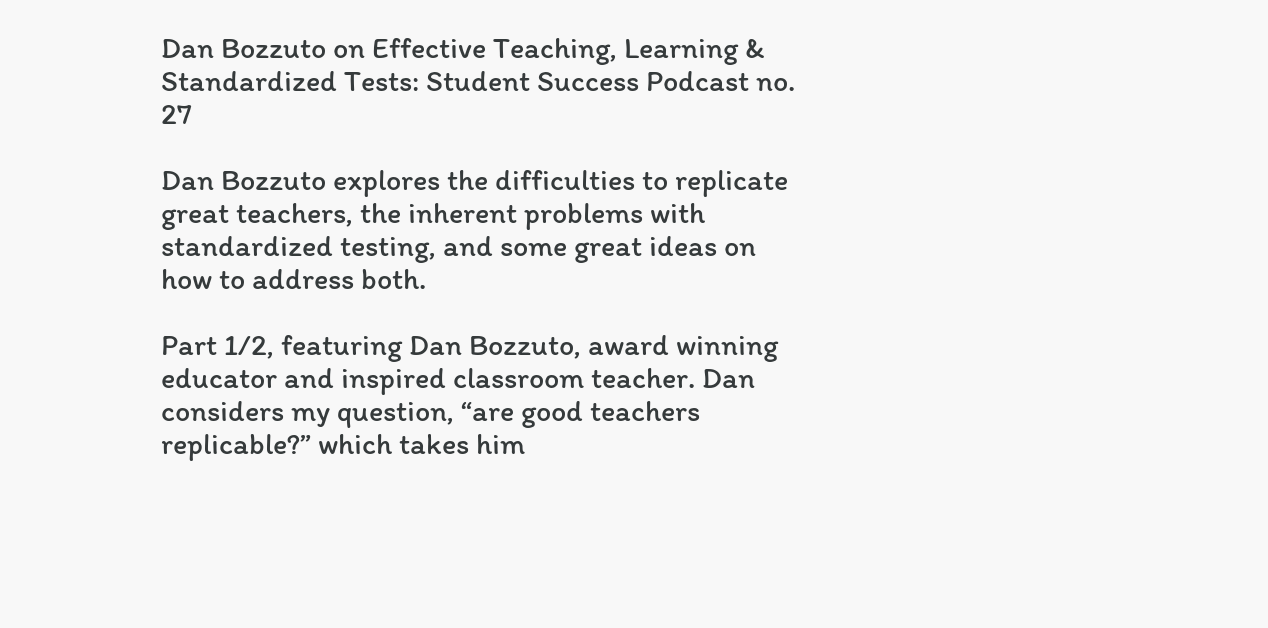Dan Bozzuto on Effective Teaching, Learning & Standardized Tests: Student Success Podcast no. 27

Dan Bozzuto explores the difficulties to replicate great teachers, the inherent problems with standardized testing, and some great ideas on how to address both.

Part 1/2, featuring Dan Bozzuto, award winning educator and inspired classroom teacher. Dan considers my question, “are good teachers replicable?” which takes him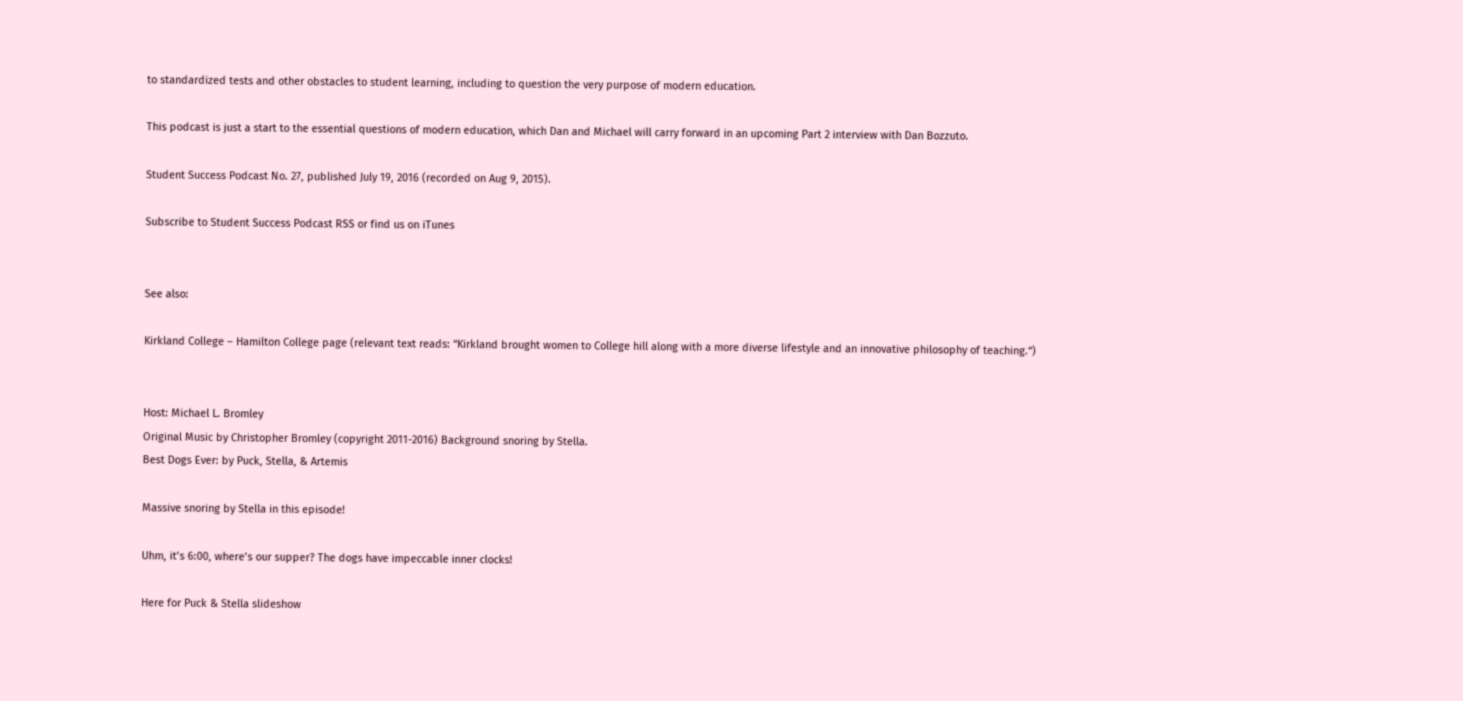to standardized tests and other obstacles to student learning, including to question the very purpose of modern education.

This podcast is just a start to the essential questions of modern education, which Dan and Michael will carry forward in an upcoming Part 2 interview with Dan Bozzuto.

Student Success Podcast No. 27, published July 19, 2016 (recorded on Aug 9, 2015).

Subscribe to Student Success Podcast RSS or find us on iTunes


See also:

Kirkland College – Hamilton College page (relevant text reads: “Kirkland brought women to College hill along with a more diverse lifestyle and an innovative philosophy of teaching.“)


Host: Michael L. Bromley
Original Music by Christopher Bromley (copyright 2011-2016) Background snoring by Stella.
Best Dogs Ever: by Puck, Stella, & Artemis

Massive snoring by Stella in this episode!

Uhm, it’s 6:00, where’s our supper? The dogs have impeccable inner clocks!

Here for Puck & Stella slideshow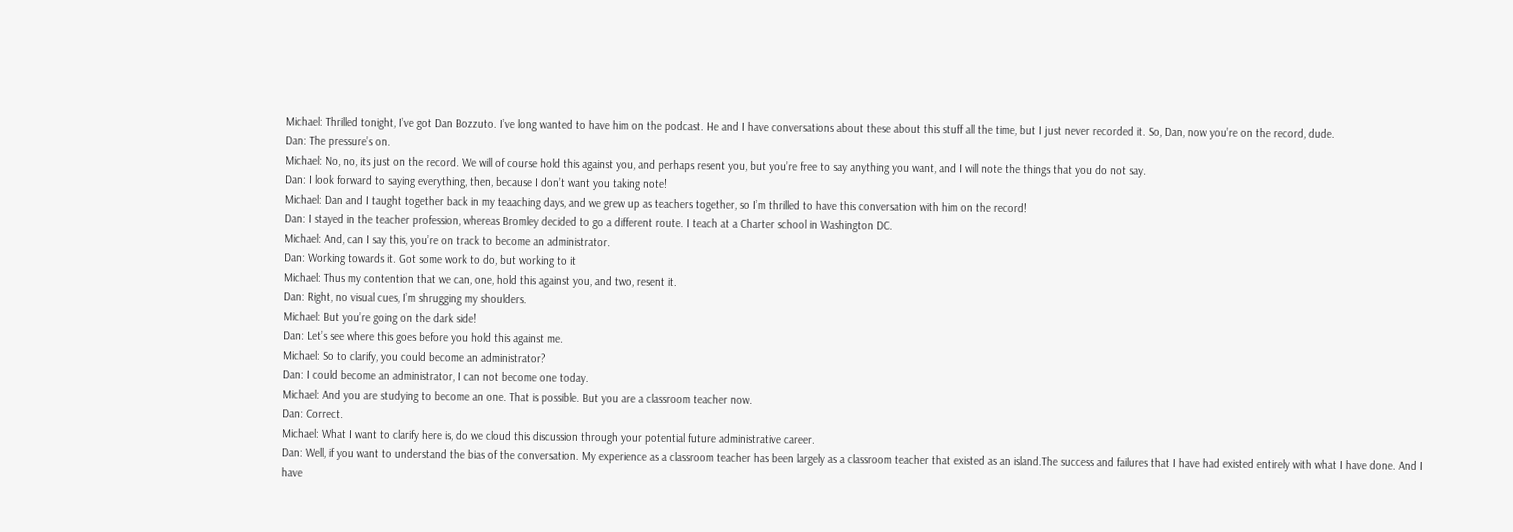Michael: Thrilled tonight, I’ve got Dan Bozzuto. I’ve long wanted to have him on the podcast. He and I have conversations about these about this stuff all the time, but I just never recorded it. So, Dan, now you’re on the record, dude.
Dan: The pressure’s on.
Michael: No, no, its just on the record. We will of course hold this against you, and perhaps resent you, but you’re free to say anything you want, and I will note the things that you do not say.
Dan: I look forward to saying everything, then, because I don’t want you taking note!
Michael: Dan and I taught together back in my teaaching days, and we grew up as teachers together, so I’m thrilled to have this conversation with him on the record!
Dan: I stayed in the teacher profession, whereas Bromley decided to go a different route. I teach at a Charter school in Washington DC.
Michael: And, can I say this, you’re on track to become an administrator.
Dan: Working towards it. Got some work to do, but working to it
Michael: Thus my contention that we can, one, hold this against you, and two, resent it.
Dan: Right, no visual cues, I’m shrugging my shoulders.
Michael: But you’re going on the dark side!
Dan: Let’s see where this goes before you hold this against me.
Michael: So to clarify, you could become an administrator?
Dan: I could become an administrator, I can not become one today.
Michael: And you are studying to become an one. That is possible. But you are a classroom teacher now.
Dan: Correct.
Michael: What I want to clarify here is, do we cloud this discussion through your potential future administrative career.
Dan: Well, if you want to understand the bias of the conversation. My experience as a classroom teacher has been largely as a classroom teacher that existed as an island.The success and failures that I have had existed entirely with what I have done. And I have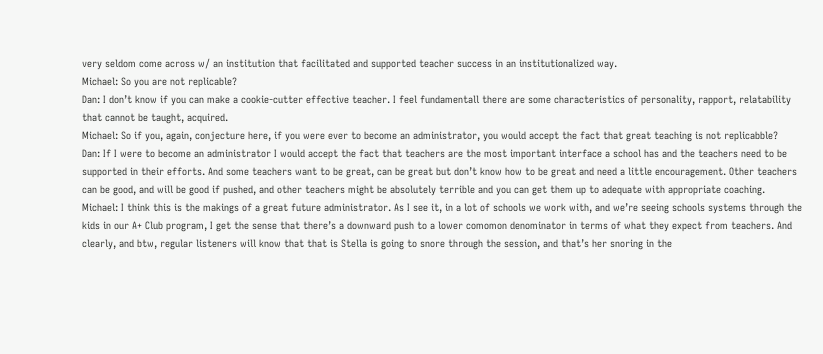very seldom come across w/ an institution that facilitated and supported teacher success in an institutionalized way.
Michael: So you are not replicable?
Dan: I don’t know if you can make a cookie-cutter effective teacher. I feel fundamentall there are some characteristics of personality, rapport, relatability that cannot be taught, acquired.
Michael: So if you, again, conjecture here, if you were ever to become an administrator, you would accept the fact that great teaching is not replicabble?
Dan: If I were to become an administrator I would accept the fact that teachers are the most important interface a school has and the teachers need to be supported in their efforts. And some teachers want to be great, can be great but don’t know how to be great and need a little encouragement. Other teachers can be good, and will be good if pushed, and other teachers might be absolutely terrible and you can get them up to adequate with appropriate coaching.
Michael: I think this is the makings of a great future administrator. As I see it, in a lot of schools we work with, and we’re seeing schools systems through the kids in our A+ Club program, I get the sense that there’s a downward push to a lower comomon denominator in terms of what they expect from teachers. And clearly, and btw, regular listeners will know that that is Stella is going to snore through the session, and that’s her snoring in the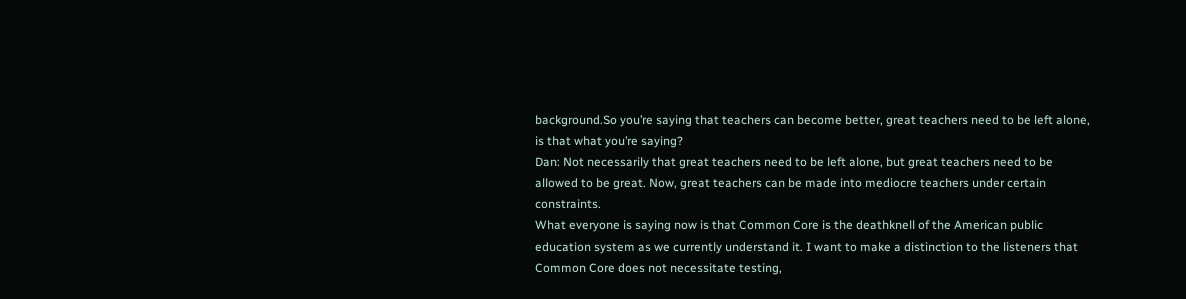background.So you’re saying that teachers can become better, great teachers need to be left alone, is that what you’re saying?
Dan: Not necessarily that great teachers need to be left alone, but great teachers need to be allowed to be great. Now, great teachers can be made into mediocre teachers under certain constraints.
What everyone is saying now is that Common Core is the deathknell of the American public education system as we currently understand it. I want to make a distinction to the listeners that Common Core does not necessitate testing,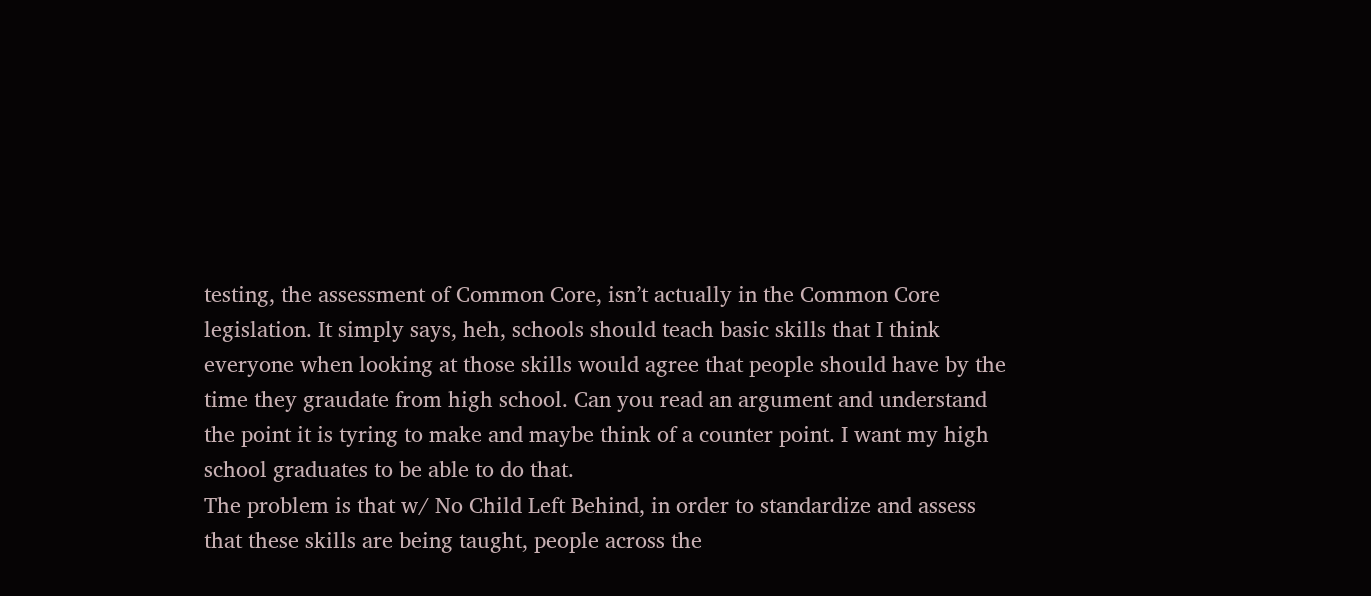testing, the assessment of Common Core, isn’t actually in the Common Core legislation. It simply says, heh, schools should teach basic skills that I think everyone when looking at those skills would agree that people should have by the time they graudate from high school. Can you read an argument and understand the point it is tyring to make and maybe think of a counter point. I want my high school graduates to be able to do that.
The problem is that w/ No Child Left Behind, in order to standardize and assess that these skills are being taught, people across the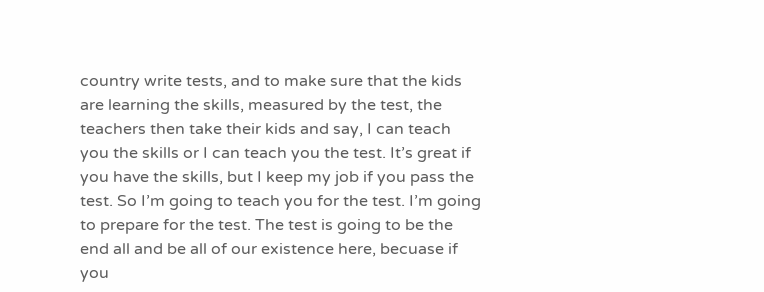country write tests, and to make sure that the kids are learning the skills, measured by the test, the teachers then take their kids and say, I can teach you the skills or I can teach you the test. It’s great if you have the skills, but I keep my job if you pass the test. So I’m going to teach you for the test. I’m going to prepare for the test. The test is going to be the end all and be all of our existence here, becuase if you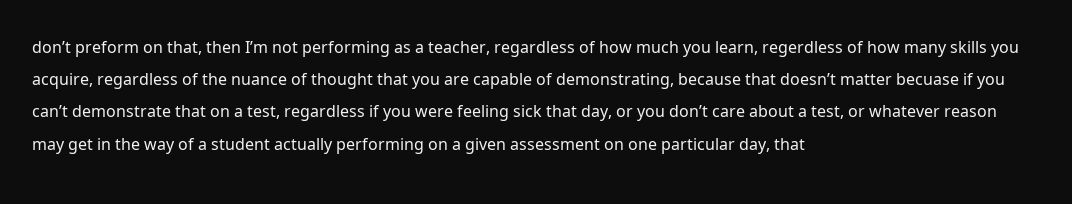don’t preform on that, then I’m not performing as a teacher, regardless of how much you learn, regerdless of how many skills you acquire, regardless of the nuance of thought that you are capable of demonstrating, because that doesn’t matter becuase if you can’t demonstrate that on a test, regardless if you were feeling sick that day, or you don’t care about a test, or whatever reason may get in the way of a student actually performing on a given assessment on one particular day, that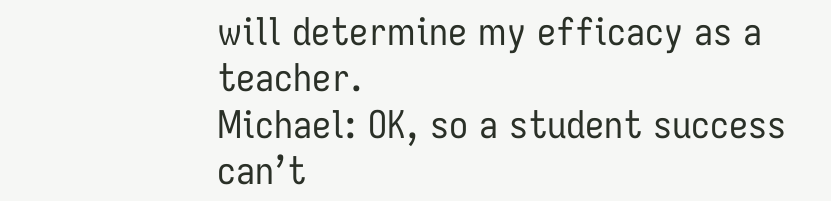will determine my efficacy as a teacher.
Michael: OK, so a student success can’t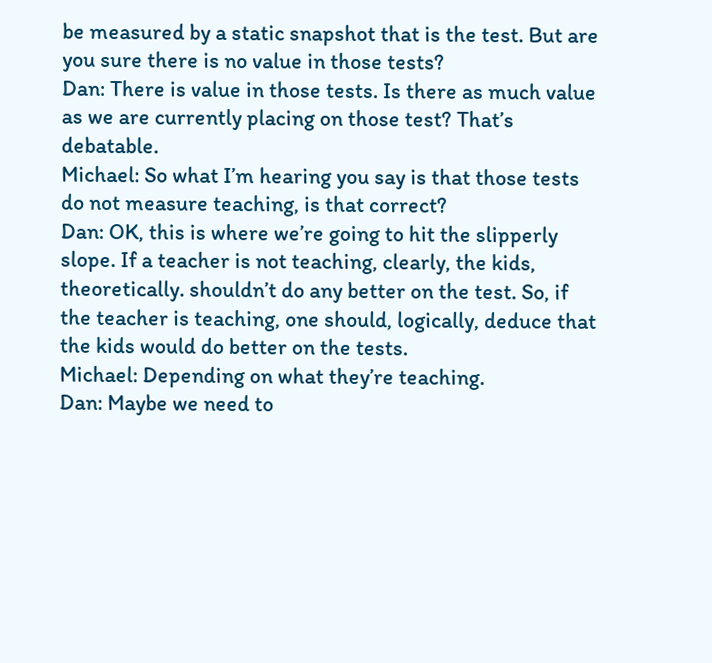be measured by a static snapshot that is the test. But are you sure there is no value in those tests?
Dan: There is value in those tests. Is there as much value as we are currently placing on those test? That’s debatable.
Michael: So what I’m hearing you say is that those tests do not measure teaching, is that correct?
Dan: OK, this is where we’re going to hit the slipperly slope. If a teacher is not teaching, clearly, the kids, theoretically. shouldn’t do any better on the test. So, if the teacher is teaching, one should, logically, deduce that the kids would do better on the tests.
Michael: Depending on what they’re teaching.
Dan: Maybe we need to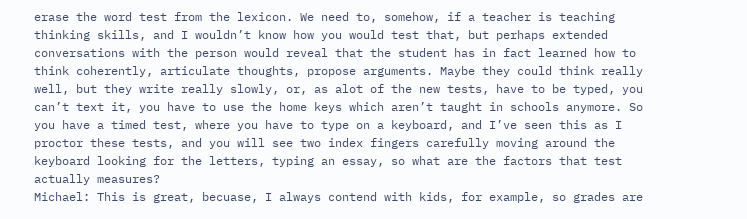erase the word test from the lexicon. We need to, somehow, if a teacher is teaching thinking skills, and I wouldn’t know how you would test that, but perhaps extended conversations with the person would reveal that the student has in fact learned how to think coherently, articulate thoughts, propose arguments. Maybe they could think really well, but they write really slowly, or, as alot of the new tests, have to be typed, you can’t text it, you have to use the home keys which aren’t taught in schools anymore. So you have a timed test, where you have to type on a keyboard, and I’ve seen this as I proctor these tests, and you will see two index fingers carefully moving around the keyboard looking for the letters, typing an essay, so what are the factors that test actually measures?
Michael: This is great, becuase, I always contend with kids, for example, so grades are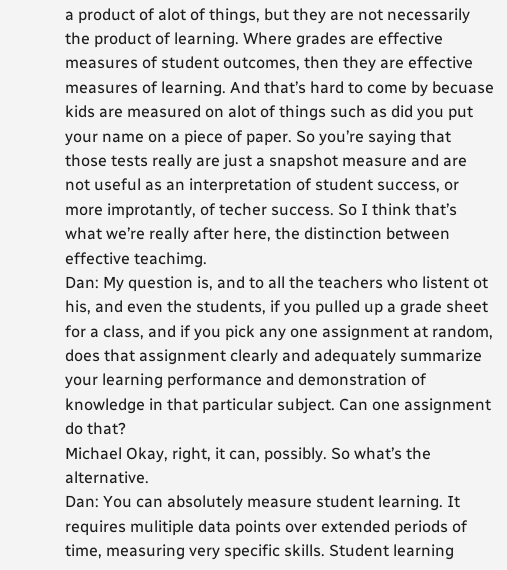a product of alot of things, but they are not necessarily the product of learning. Where grades are effective measures of student outcomes, then they are effective measures of learning. And that’s hard to come by becuase kids are measured on alot of things such as did you put your name on a piece of paper. So you’re saying that those tests really are just a snapshot measure and are not useful as an interpretation of student success, or more improtantly, of techer success. So I think that’s what we’re really after here, the distinction between effective teachimg.
Dan: My question is, and to all the teachers who listent ot his, and even the students, if you pulled up a grade sheet for a class, and if you pick any one assignment at random, does that assignment clearly and adequately summarize your learning performance and demonstration of knowledge in that particular subject. Can one assignment do that?
Michael Okay, right, it can, possibly. So what’s the alternative.
Dan: You can absolutely measure student learning. It requires mulitiple data points over extended periods of time, measuring very specific skills. Student learning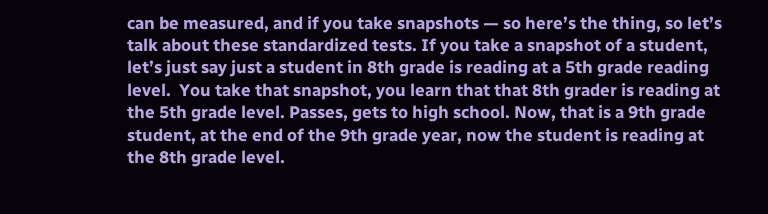can be measured, and if you take snapshots — so here’s the thing, so let’s talk about these standardized tests. If you take a snapshot of a student, let’s just say just a student in 8th grade is reading at a 5th grade reading level.  You take that snapshot, you learn that that 8th grader is reading at the 5th grade level. Passes, gets to high school. Now, that is a 9th grade student, at the end of the 9th grade year, now the student is reading at the 8th grade level.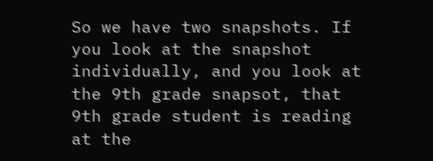So we have two snapshots. If you look at the snapshot individually, and you look at the 9th grade snapsot, that 9th grade student is reading at the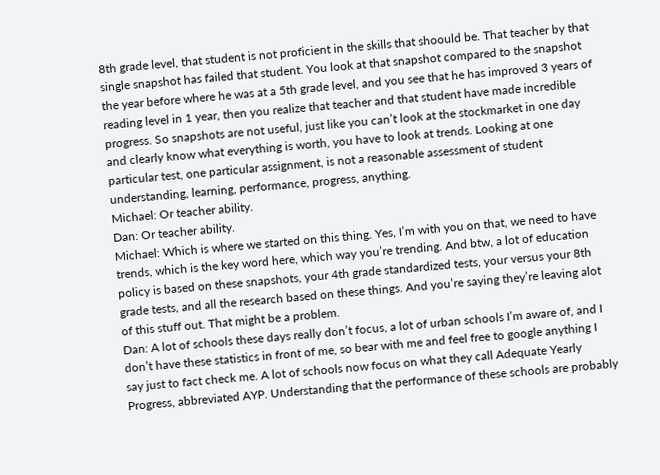8th grade level, that student is not proficient in the skills that shoould be. That teacher by that single snapshot has failed that student. You look at that snapshot compared to the snapshot the year before where he was at a 5th grade level, and you see that he has improved 3 years of reading level in 1 year, then you realize that teacher and that student have made incredible progress. So snapshots are not useful, just like you can’t look at the stockmarket in one day and clearly know what everything is worth, you have to look at trends. Looking at one particular test, one particular assignment, is not a reasonable assessment of student understanding, learning, performance, progress, anything.
Michael: Or teacher ability.
Dan: Or teacher ability.
Michael: Which is where we started on this thing. Yes, I’m with you on that, we need to have trends, which is the key word here, which way you’re trending. And btw, a lot of education policy is based on these snapshots, your 4th grade standardized tests, your versus your 8th grade tests, and all the research based on these things. And you’re saying they’re leaving alot of this stuff out. That might be a problem.
Dan: A lot of schools these days really don’t focus, a lot of urban schools I’m aware of, and I don’t have these statistics in front of me, so bear with me and feel free to google anything I say just to fact check me. A lot of schools now focus on what they call Adequate Yearly Progress, abbreviated AYP. Understanding that the performance of these schools are probably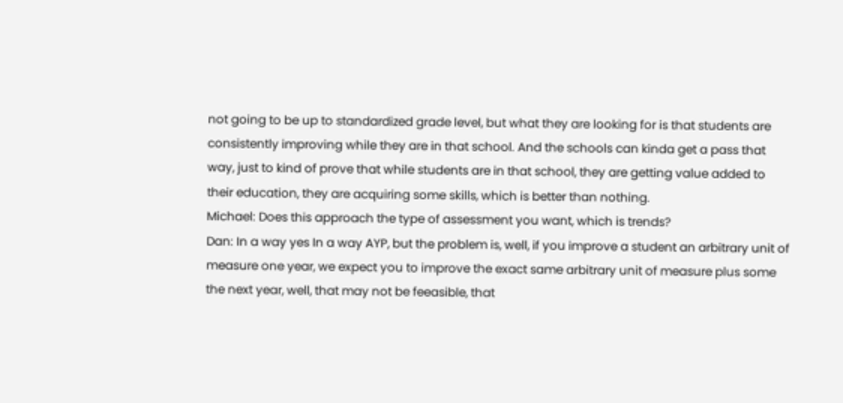not going to be up to standardized grade level, but what they are looking for is that students are consistently improving while they are in that school. And the schools can kinda get a pass that way, just to kind of prove that while students are in that school, they are getting value added to their education, they are acquiring some skills, which is better than nothing.
Michael: Does this approach the type of assessment you want, which is trends?
Dan: In a way yes In a way AYP, but the problem is, well, if you improve a student an arbitrary unit of measure one year, we expect you to improve the exact same arbitrary unit of measure plus some the next year, well, that may not be feeasible, that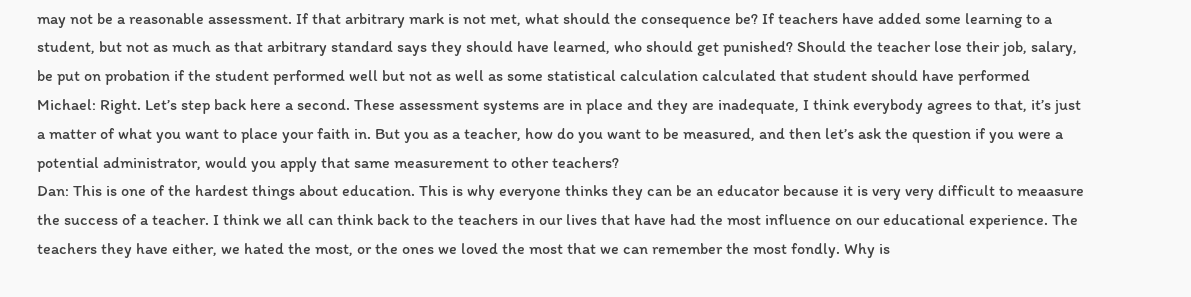may not be a reasonable assessment. If that arbitrary mark is not met, what should the consequence be? If teachers have added some learning to a student, but not as much as that arbitrary standard says they should have learned, who should get punished? Should the teacher lose their job, salary, be put on probation if the student performed well but not as well as some statistical calculation calculated that student should have performed
Michael: Right. Let’s step back here a second. These assessment systems are in place and they are inadequate, I think everybody agrees to that, it’s just a matter of what you want to place your faith in. But you as a teacher, how do you want to be measured, and then let’s ask the question if you were a potential administrator, would you apply that same measurement to other teachers?
Dan: This is one of the hardest things about education. This is why everyone thinks they can be an educator because it is very very difficult to meaasure the success of a teacher. I think we all can think back to the teachers in our lives that have had the most influence on our educational experience. The
teachers they have either, we hated the most, or the ones we loved the most that we can remember the most fondly. Why is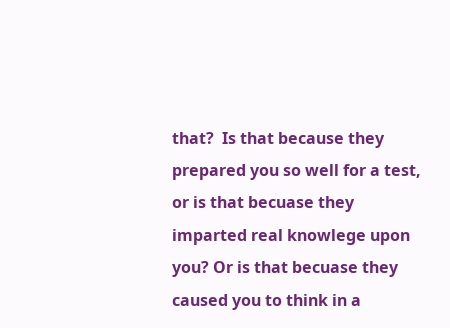that?  Is that because they prepared you so well for a test, or is that becuase they imparted real knowlege upon you? Or is that becuase they caused you to think in a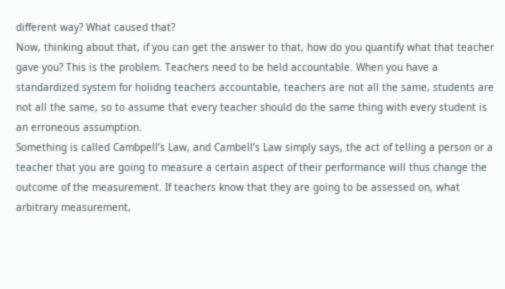different way? What caused that?
Now, thinking about that, if you can get the answer to that, how do you quantify what that teacher gave you? This is the problem. Teachers need to be held accountable. When you have a standardized system for holidng teachers accountable, teachers are not all the same, students are not all the same, so to assume that every teacher should do the same thing with every student is an erroneous assumption.
Something is called Cambpell’s Law, and Cambell’s Law simply says, the act of telling a person or a teacher that you are going to measure a certain aspect of their performance will thus change the outcome of the measurement. If teachers know that they are going to be assessed on, what arbitrary measurement,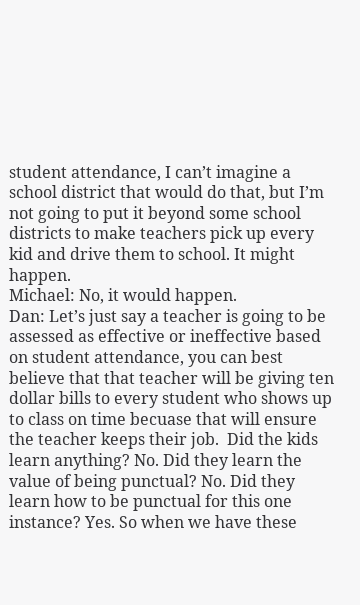student attendance, I can’t imagine a school district that would do that, but I’m not going to put it beyond some school districts to make teachers pick up every kid and drive them to school. It might happen.
Michael: No, it would happen.
Dan: Let’s just say a teacher is going to be assessed as effective or ineffective based on student attendance, you can best believe that that teacher will be giving ten dollar bills to every student who shows up to class on time becuase that will ensure the teacher keeps their job.  Did the kids learn anything? No. Did they learn the value of being punctual? No. Did they learn how to be punctual for this one instance? Yes. So when we have these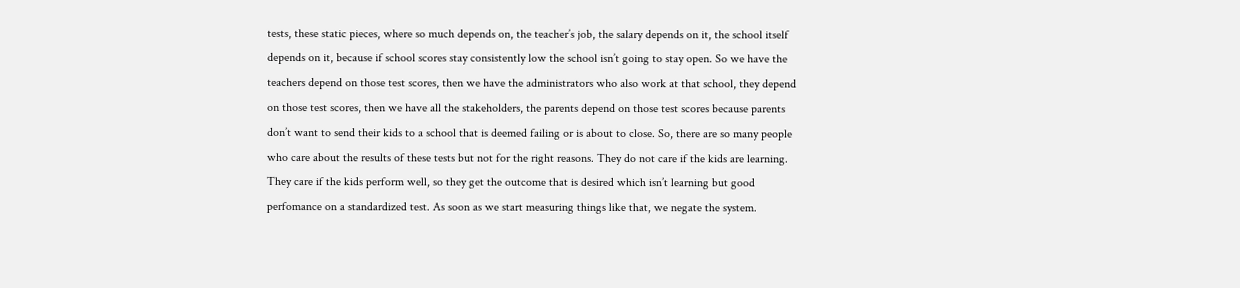tests, these static pieces, where so much depends on, the teacher’s job, the salary depends on it, the school itself depends on it, because if school scores stay consistently low the school isn’t going to stay open. So we have the teachers depend on those test scores, then we have the administrators who also work at that school, they depend on those test scores, then we have all the stakeholders, the parents depend on those test scores because parents don’t want to send their kids to a school that is deemed failing or is about to close. So, there are so many people who care about the results of these tests but not for the right reasons. They do not care if the kids are learning. They care if the kids perform well, so they get the outcome that is desired which isn’t learning but good perfomance on a standardized test. As soon as we start measuring things like that, we negate the system.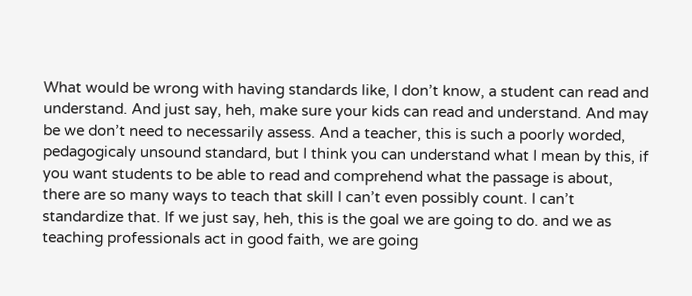What would be wrong with having standards like, I don’t know, a student can read and understand. And just say, heh, make sure your kids can read and understand. And may be we don’t need to necessarily assess. And a teacher, this is such a poorly worded, pedagogicaly unsound standard, but I think you can understand what I mean by this, if you want students to be able to read and comprehend what the passage is about, there are so many ways to teach that skill I can’t even possibly count. I can’t standardize that. If we just say, heh, this is the goal we are going to do. and we as teaching professionals act in good faith, we are going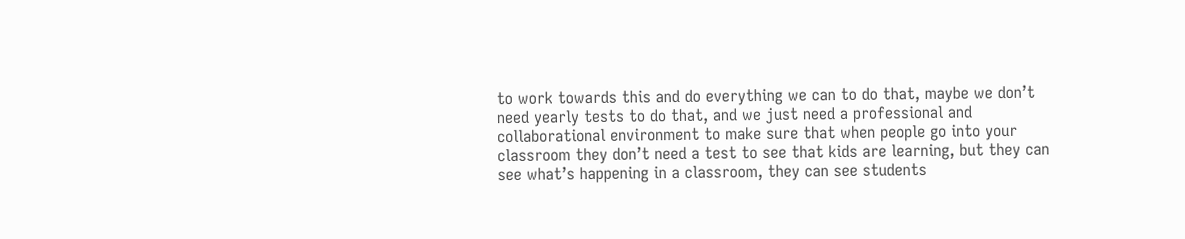to work towards this and do everything we can to do that, maybe we don’t need yearly tests to do that, and we just need a professional and collaborational environment to make sure that when people go into your classroom they don’t need a test to see that kids are learning, but they can see what’s happening in a classroom, they can see students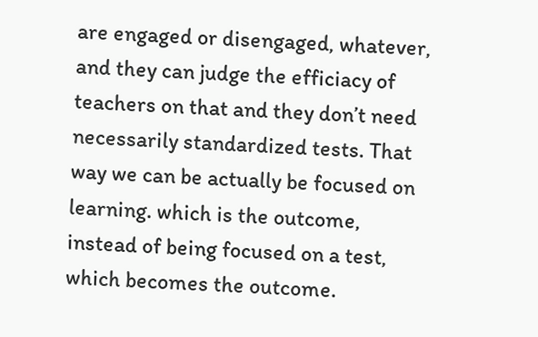are engaged or disengaged, whatever, and they can judge the efficiacy of teachers on that and they don’t need necessarily standardized tests. That way we can be actually be focused on learning. which is the outcome, instead of being focused on a test, which becomes the outcome.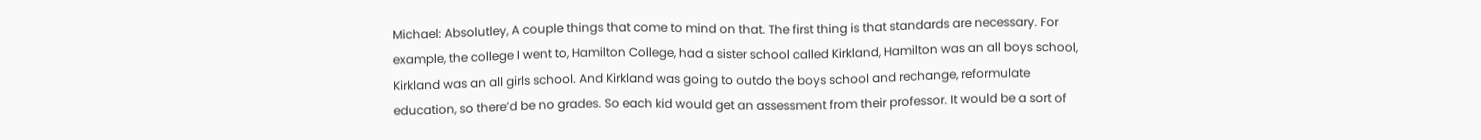Michael: Absolutley, A couple things that come to mind on that. The first thing is that standards are necessary. For example, the college I went to, Hamilton College, had a sister school called Kirkland, Hamilton was an all boys school, Kirkland was an all girls school. And Kirkland was going to outdo the boys school and rechange, reformulate education, so there’d be no grades. So each kid would get an assessment from their professor. It would be a sort of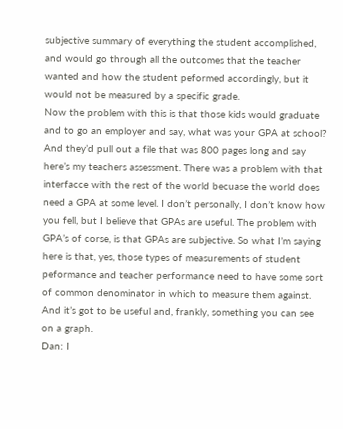subjective summary of everything the student accomplished, and would go through all the outcomes that the teacher wanted and how the student peformed accordingly, but it would not be measured by a specific grade.
Now the problem with this is that those kids would graduate and to go an employer and say, what was your GPA at school? And they’d pull out a file that was 800 pages long and say here’s my teachers assessment. There was a problem with that interfacce with the rest of the world becuase the world does need a GPA at some level. I don’t personally, I don’t know how you fell, but I believe that GPAs are useful. The problem with GPA’s of corse, is that GPAs are subjective. So what I’m saying here is that, yes, those types of measurements of student peformance and teacher performance need to have some sort of common denominator in which to measure them against. And it’s got to be useful and, frankly, something you can see on a graph.
Dan: I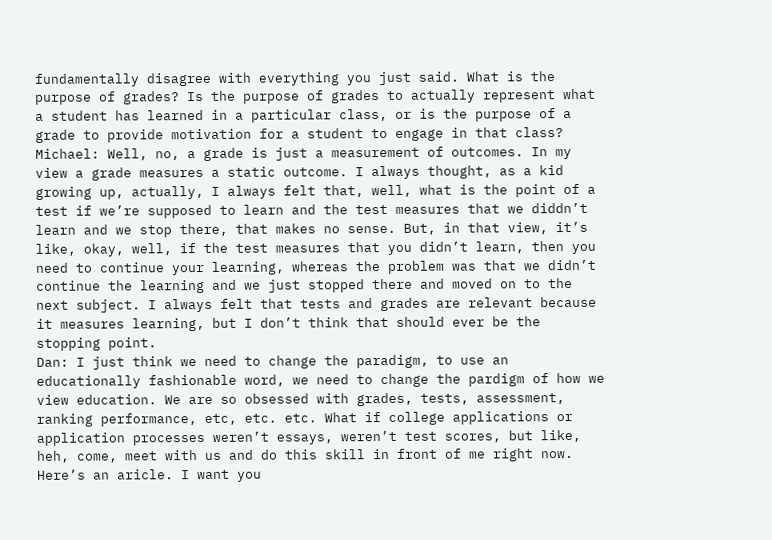fundamentally disagree with everything you just said. What is the purpose of grades? Is the purpose of grades to actually represent what a student has learned in a particular class, or is the purpose of a grade to provide motivation for a student to engage in that class?
Michael: Well, no, a grade is just a measurement of outcomes. In my view a grade measures a static outcome. I always thought, as a kid growing up, actually, I always felt that, well, what is the point of a test if we’re supposed to learn and the test measures that we diddn’t learn and we stop there, that makes no sense. But, in that view, it’s like, okay, well, if the test measures that you didn’t learn, then you need to continue your learning, whereas the problem was that we didn’t continue the learning and we just stopped there and moved on to the next subject. I always felt that tests and grades are relevant because it measures learning, but I don’t think that should ever be the stopping point.
Dan: I just think we need to change the paradigm, to use an educationally fashionable word, we need to change the pardigm of how we view education. We are so obsessed with grades, tests, assessment, ranking performance, etc, etc. etc. What if college applications or application processes weren’t essays, weren’t test scores, but like, heh, come, meet with us and do this skill in front of me right now.  Here’s an aricle. I want you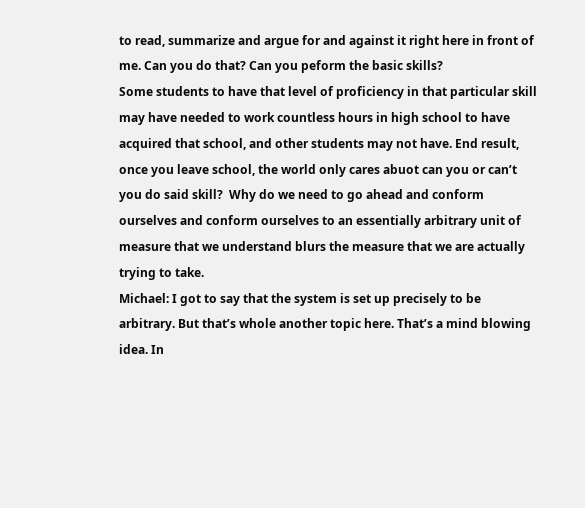to read, summarize and argue for and against it right here in front of me. Can you do that? Can you peform the basic skills?
Some students to have that level of proficiency in that particular skill may have needed to work countless hours in high school to have acquired that school, and other students may not have. End result, once you leave school, the world only cares abuot can you or can’t you do said skill?  Why do we need to go ahead and conform ourselves and conform ourselves to an essentially arbitrary unit of measure that we understand blurs the measure that we are actually trying to take.
Michael: I got to say that the system is set up precisely to be arbitrary. But that’s whole another topic here. That’s a mind blowing idea. In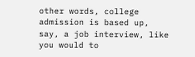other words, college admission is based up, say, a job interview, like you would to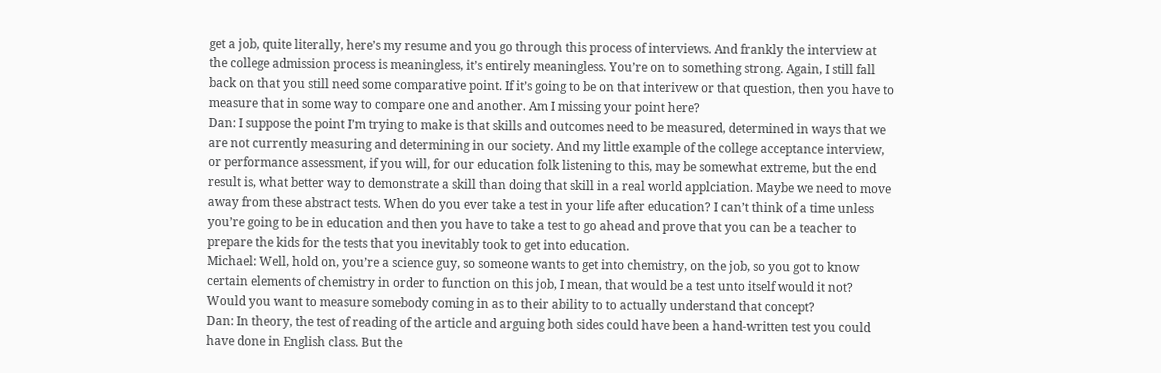get a job, quite literally, here’s my resume and you go through this process of interviews. And frankly the interview at the college admission process is meaningless, it’s entirely meaningless. You’re on to something strong. Again, I still fall back on that you still need some comparative point. If it’s going to be on that interivew or that question, then you have to measure that in some way to compare one and another. Am I missing your point here?
Dan: I suppose the point I’m trying to make is that skills and outcomes need to be measured, determined in ways that we are not currently measuring and determining in our society. And my little example of the college acceptance interview, or performance assessment, if you will, for our education folk listening to this, may be somewhat extreme, but the end result is, what better way to demonstrate a skill than doing that skill in a real world applciation. Maybe we need to move away from these abstract tests. When do you ever take a test in your life after education? I can’t think of a time unless you’re going to be in education and then you have to take a test to go ahead and prove that you can be a teacher to prepare the kids for the tests that you inevitably took to get into education.
Michael: Well, hold on, you’re a science guy, so someone wants to get into chemistry, on the job, so you got to know certain elements of chemistry in order to function on this job, I mean, that would be a test unto itself would it not? Would you want to measure somebody coming in as to their ability to to actually understand that concept?
Dan: In theory, the test of reading of the article and arguing both sides could have been a hand-written test you could have done in English class. But the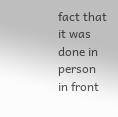fact that it was done in person in front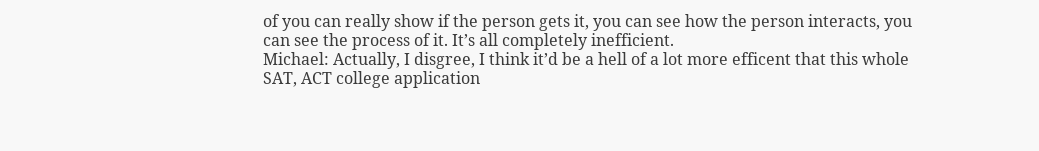of you can really show if the person gets it, you can see how the person interacts, you can see the process of it. It’s all completely inefficient.
Michael: Actually, I disgree, I think it’d be a hell of a lot more efficent that this whole SAT, ACT college application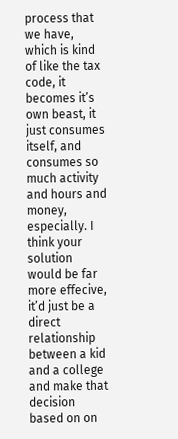process that we have, which is kind of like the tax code, it becomes it’s own beast, it just consumes itself, and consumes so much activity and hours and money, especially. I think your solution would be far more effecive, it’d just be a direct relationship between a kid and a college and make that decision based on on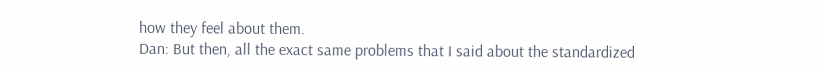how they feel about them.
Dan: But then, all the exact same problems that I said about the standardized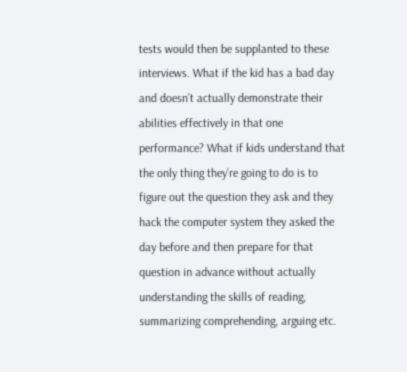tests would then be supplanted to these interviews. What if the kid has a bad day and doesn’t actually demonstrate their abilities effectively in that one performance? What if kids understand that the only thing they’re going to do is to figure out the question they ask and they hack the computer system they asked the day before and then prepare for that question in advance without actually understanding the skills of reading, summarizing comprehending, arguing etc.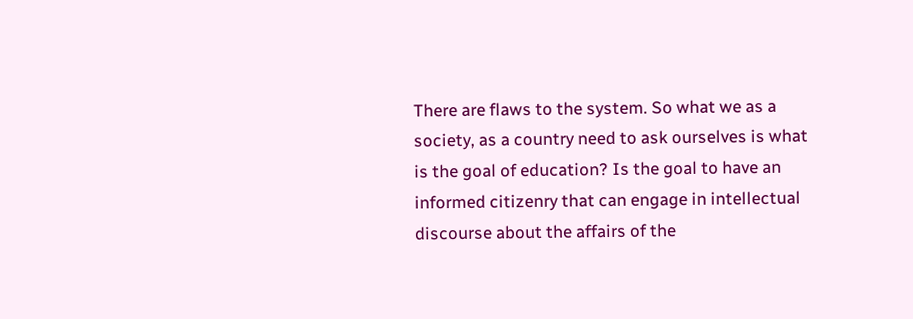There are flaws to the system. So what we as a society, as a country need to ask ourselves is what is the goal of education? Is the goal to have an informed citizenry that can engage in intellectual discourse about the affairs of the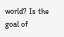world? Is the goal of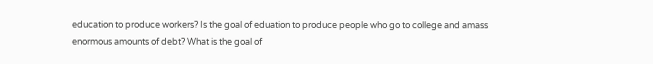education to produce workers? Is the goal of eduation to produce people who go to college and amass enormous amounts of debt? What is the goal of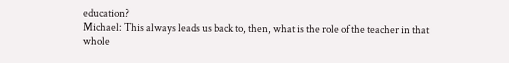education?
Michael: This always leads us back to, then, what is the role of the teacher in that whole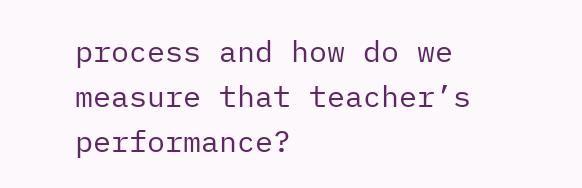process and how do we measure that teacher’s performance?